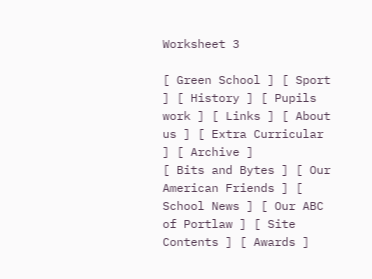Worksheet 3

[ Green School ] [ Sport ] [ History ] [ Pupils work ] [ Links ] [ About us ] [ Extra Curricular ] [ Archive ]
[ Bits and Bytes ] [ Our American Friends ] [ School News ] [ Our ABC of Portlaw ] [ Site Contents ] [ Awards ]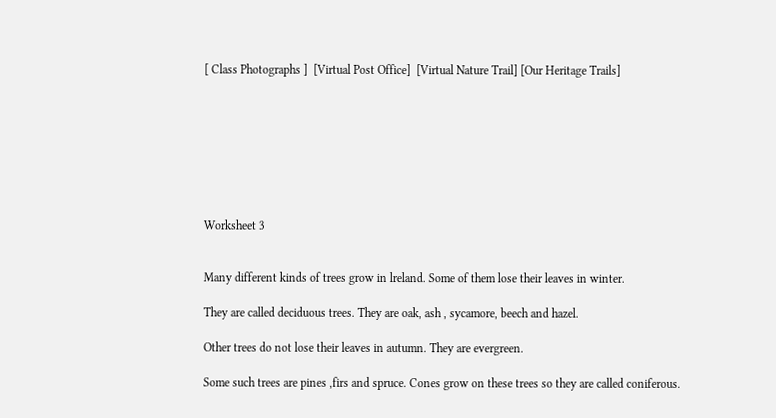[ Class Photographs ]  [Virtual Post Office]  [Virtual Nature Trail] [Our Heritage Trails]








Worksheet 3


Many different kinds of trees grow in lreland. Some of them lose their leaves in winter.

They are called deciduous trees. They are oak, ash , sycamore, beech and hazel.

Other trees do not lose their leaves in autumn. They are evergreen.

Some such trees are pines ,firs and spruce. Cones grow on these trees so they are called coniferous.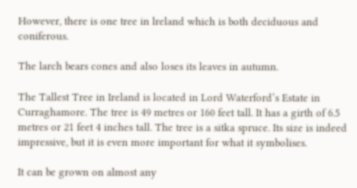However, there is one tree in lreland which is both deciduous and coniferous.

The larch bears cones and also loses its leaves in autumn.

The Tallest Tree in Ireland is located in Lord Waterford’s Estate in Curraghamore. The tree is 49 metres or 160 feet tall. It has a girth of 6.5 metres or 21 feet 4 inches tall. The tree is a sitka spruce. Its size is indeed impressive, but it is even more important for what it symbolises.

It can be grown on almost any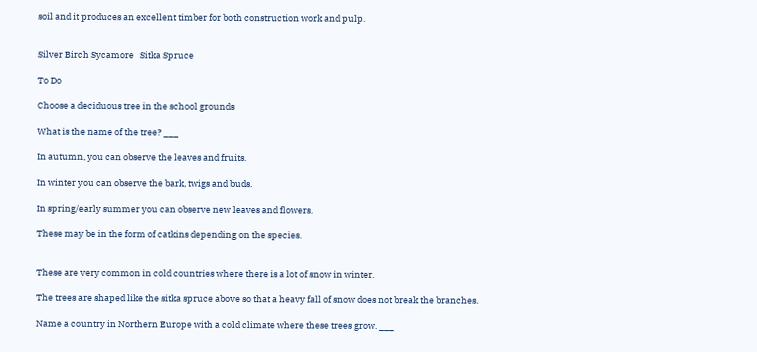soil and it produces an excellent timber for both construction work and pulp.


Silver Birch Sycamore   Sitka Spruce

To Do

Choose a deciduous tree in the school grounds

What is the name of the tree? ___

In autumn, you can observe the leaves and fruits.

In winter you can observe the bark, twigs and buds.

In spring/early summer you can observe new leaves and flowers.

These may be in the form of catkins depending on the species.


These are very common in cold countries where there is a lot of snow in winter.

The trees are shaped like the sitka spruce above so that a heavy fall of snow does not break the branches.

Name a country in Northern Europe with a cold climate where these trees grow. ___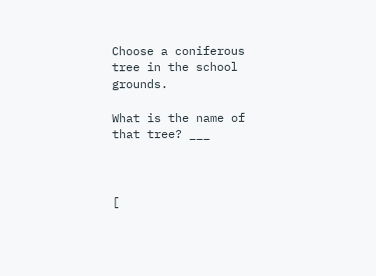Choose a coniferous tree in the school grounds.

What is the name of that tree? ___



[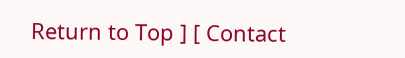Return to Top ] [ Contact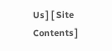Us ] [ Site Contents ]